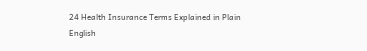24 Health Insurance Terms Explained in Plain English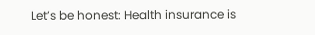Let’s be honest: Health insurance is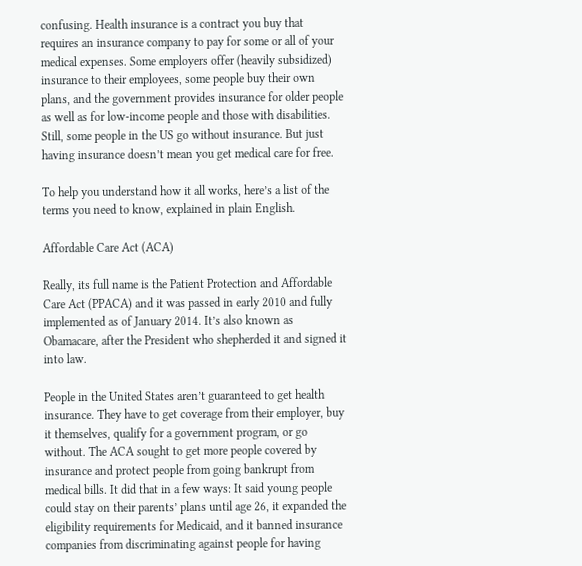confusing. Health insurance is a contract you buy that requires an insurance company to pay for some or all of your medical expenses. Some employers offer (heavily subsidized) insurance to their employees, some people buy their own plans, and the government provides insurance for older people as well as for low-income people and those with disabilities. Still, some people in the US go without insurance. But just having insurance doesn’t mean you get medical care for free.

To help you understand how it all works, here’s a list of the terms you need to know, explained in plain English.

Affordable Care Act (ACA)

Really, its full name is the Patient Protection and Affordable Care Act (PPACA) and it was passed in early 2010 and fully implemented as of January 2014. It’s also known as Obamacare, after the President who shepherded it and signed it into law.

People in the United States aren’t guaranteed to get health insurance. They have to get coverage from their employer, buy it themselves, qualify for a government program, or go without. The ACA sought to get more people covered by insurance and protect people from going bankrupt from medical bills. It did that in a few ways: It said young people could stay on their parents’ plans until age 26, it expanded the eligibility requirements for Medicaid, and it banned insurance companies from discriminating against people for having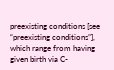preexisting conditions [see “preexisting conditions”], which range from having given birth via C-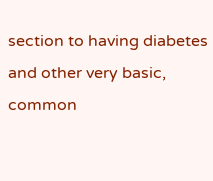section to having diabetes and other very basic, common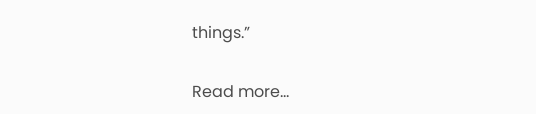things.”

Read more…